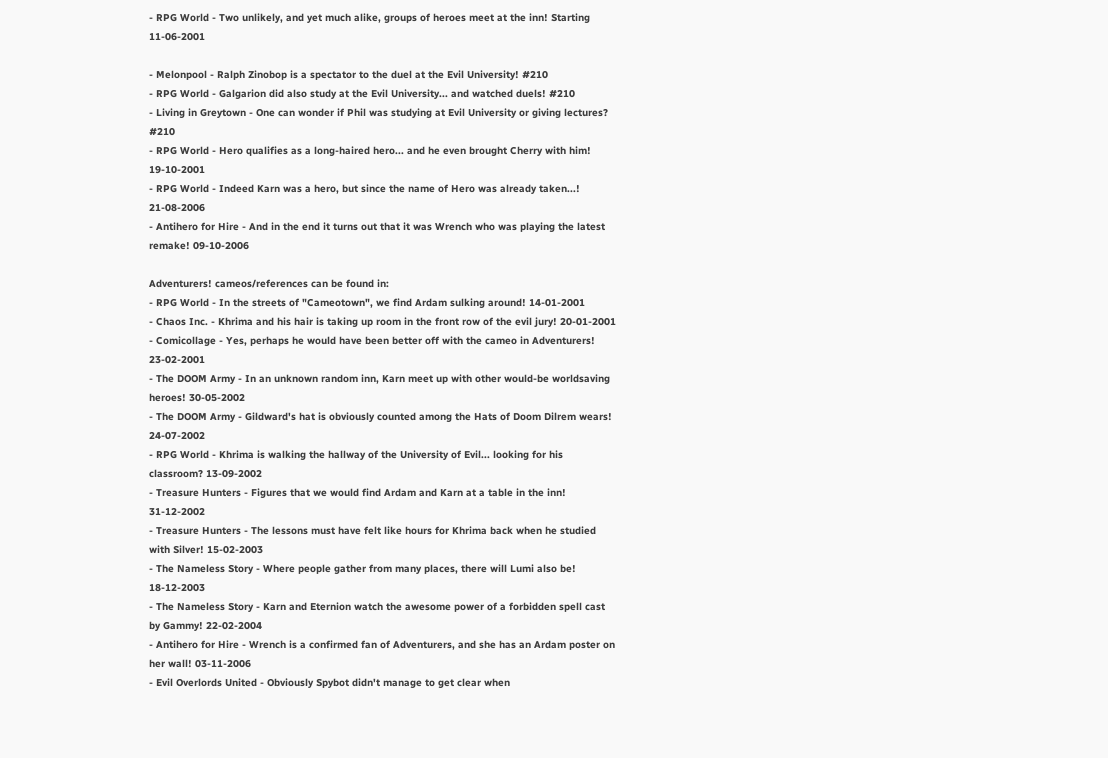- RPG World - Two unlikely, and yet much alike, groups of heroes meet at the inn! Starting 11-06-2001

- Melonpool - Ralph Zinobop is a spectator to the duel at the Evil University! #210
- RPG World - Galgarion did also study at the Evil University... and watched duels! #210
- Living in Greytown - One can wonder if Phil was studying at Evil University or giving lectures? #210
- RPG World - Hero qualifies as a long-haired hero... and he even brought Cherry with him! 19-10-2001
- RPG World - Indeed Karn was a hero, but since the name of Hero was already taken...! 21-08-2006
- Antihero for Hire - And in the end it turns out that it was Wrench who was playing the latest remake! 09-10-2006

Adventurers! cameos/references can be found in:
- RPG World - In the streets of "Cameotown", we find Ardam sulking around! 14-01-2001
- Chaos Inc. - Khrima and his hair is taking up room in the front row of the evil jury! 20-01-2001
- Comicollage - Yes, perhaps he would have been better off with the cameo in Adventurers! 23-02-2001
- The DOOM Army - In an unknown random inn, Karn meet up with other would-be worldsaving heroes! 30-05-2002
- The DOOM Army - Gildward's hat is obviously counted among the Hats of Doom Dilrem wears! 24-07-2002
- RPG World - Khrima is walking the hallway of the University of Evil... looking for his classroom? 13-09-2002
- Treasure Hunters - Figures that we would find Ardam and Karn at a table in the inn! 31-12-2002
- Treasure Hunters - The lessons must have felt like hours for Khrima back when he studied with Silver! 15-02-2003
- The Nameless Story - Where people gather from many places, there will Lumi also be! 18-12-2003
- The Nameless Story - Karn and Eternion watch the awesome power of a forbidden spell cast by Gammy! 22-02-2004
- Antihero for Hire - Wrench is a confirmed fan of Adventurers, and she has an Ardam poster on her wall! 03-11-2006
- Evil Overlords United - Obviously Spybot didn't manage to get clear when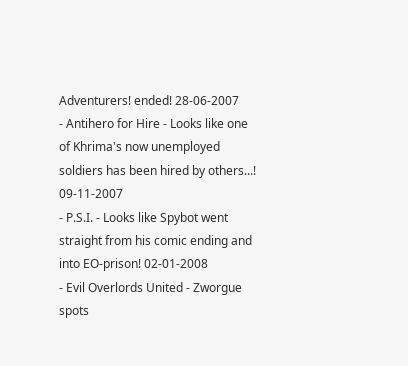Adventurers! ended! 28-06-2007
- Antihero for Hire - Looks like one of Khrima's now unemployed soldiers has been hired by others...! 09-11-2007
- P.S.I. - Looks like Spybot went straight from his comic ending and into EO-prison! 02-01-2008
- Evil Overlords United - Zworgue spots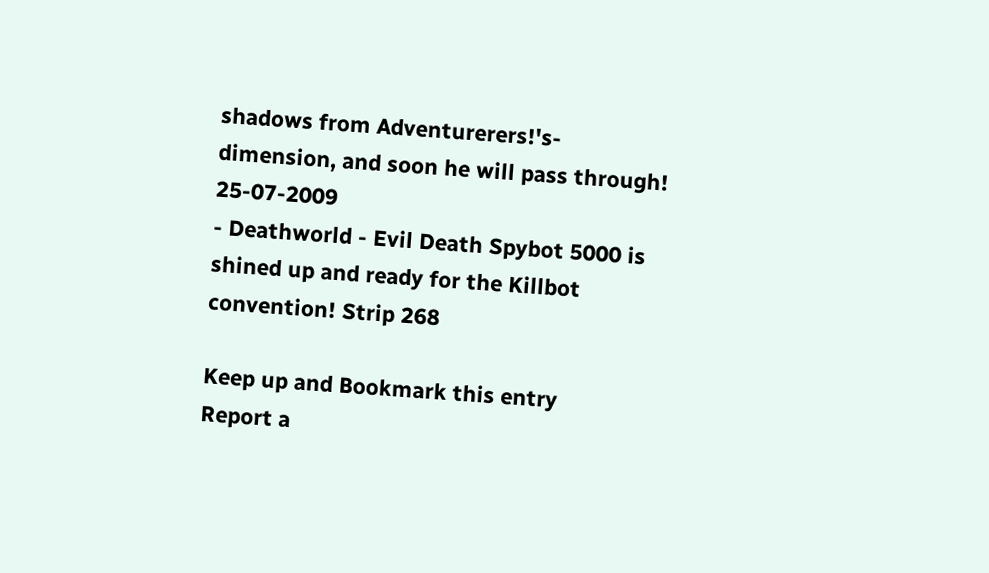shadows from Adventurerers!'s-dimension, and soon he will pass through! 25-07-2009
- Deathworld - Evil Death Spybot 5000 is shined up and ready for the Killbot convention! Strip 268

Keep up and Bookmark this entry
Report a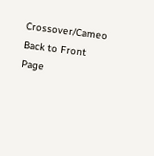Crossover/Cameo
Back to Front Page